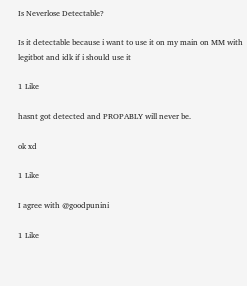Is Neverlose Detectable?

Is it detectable because i want to use it on my main on MM with legitbot and idk if i should use it

1 Like

hasnt got detected and PROPABLY will never be.

ok xd

1 Like

I agree with @goodpunini

1 Like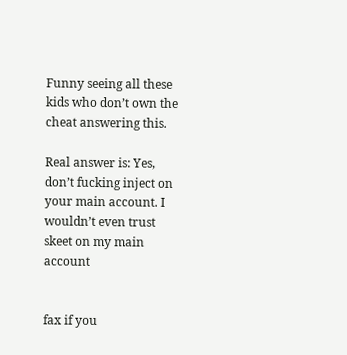Funny seeing all these kids who don’t own the cheat answering this.

Real answer is: Yes, don’t fucking inject on your main account. I wouldn’t even trust skeet on my main account


fax if you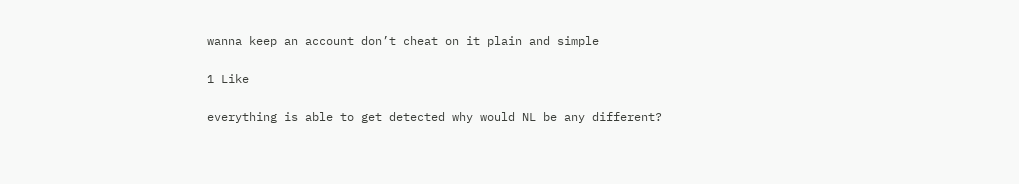wanna keep an account don’t cheat on it plain and simple

1 Like

everything is able to get detected why would NL be any different?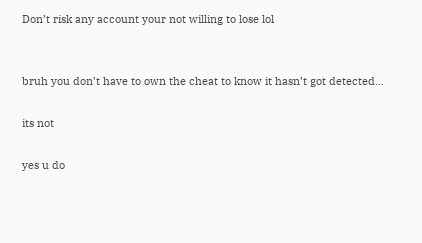Don’t risk any account your not willing to lose lol


bruh you don’t have to own the cheat to know it hasn’t got detected…

its not

yes u do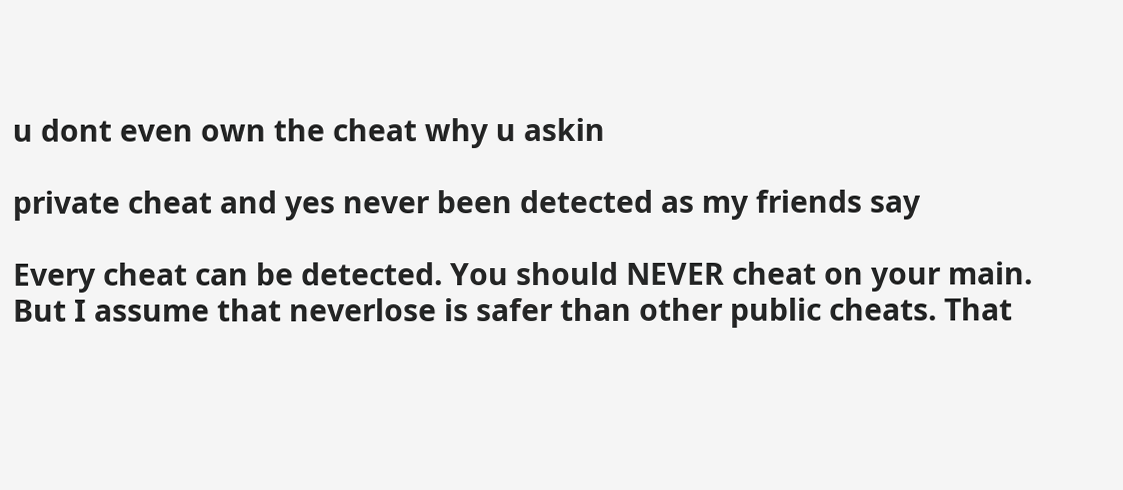u dont even own the cheat why u askin

private cheat and yes never been detected as my friends say

Every cheat can be detected. You should NEVER cheat on your main. But I assume that neverlose is safer than other public cheats. That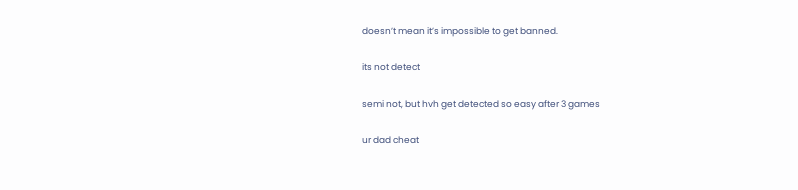doesn’t mean it’s impossible to get banned.

its not detect

semi not, but hvh get detected so easy after 3 games

ur dad cheat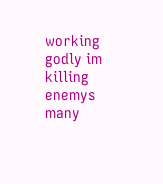working godly im killing enemys many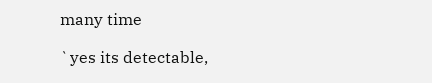many time

`yes its detectable,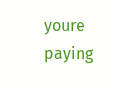youre paying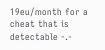19eu/month for a cheat that is detectable -.-